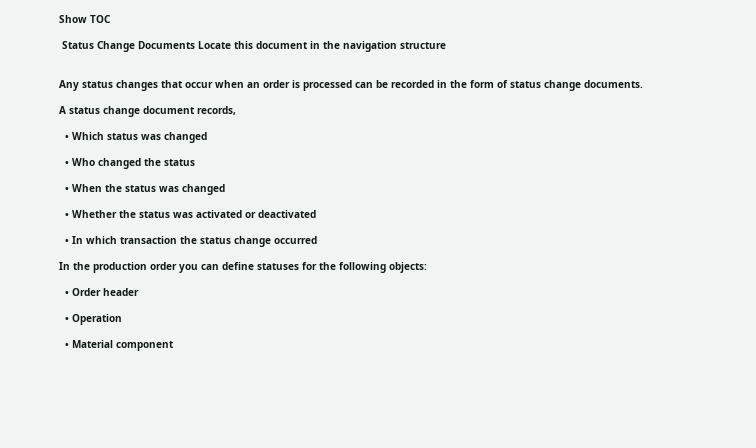Show TOC

 Status Change Documents Locate this document in the navigation structure


Any status changes that occur when an order is processed can be recorded in the form of status change documents.

A status change document records,

  • Which status was changed

  • Who changed the status

  • When the status was changed

  • Whether the status was activated or deactivated

  • In which transaction the status change occurred

In the production order you can define statuses for the following objects:

  • Order header

  • Operation

  • Material component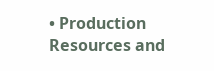• Production Resources and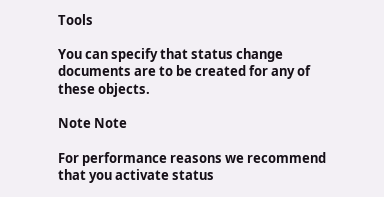Tools

You can specify that status change documents are to be created for any of these objects.

Note Note

For performance reasons we recommend that you activate status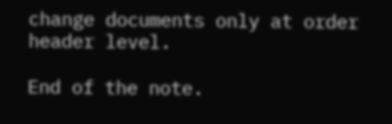change documents only at order header level.

End of the note.